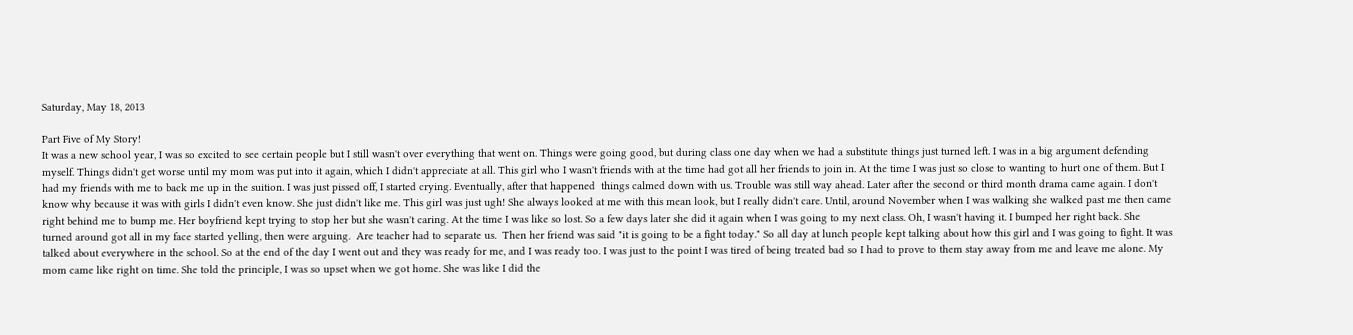Saturday, May 18, 2013

Part Five of My Story!
It was a new school year, I was so excited to see certain people but I still wasn't over everything that went on. Things were going good, but during class one day when we had a substitute things just turned left. I was in a big argument defending myself. Things didn't get worse until my mom was put into it again, which I didn't appreciate at all. This girl who I wasn't friends with at the time had got all her friends to join in. At the time I was just so close to wanting to hurt one of them. But I had my friends with me to back me up in the suition. I was just pissed off, I started crying. Eventually, after that happened  things calmed down with us. Trouble was still way ahead. Later after the second or third month drama came again. I don't know why because it was with girls I didn't even know. She just didn't like me. This girl was just ugh! She always looked at me with this mean look, but I really didn't care. Until, around November when I was walking she walked past me then came right behind me to bump me. Her boyfriend kept trying to stop her but she wasn't caring. At the time I was like so lost. So a few days later she did it again when I was going to my next class. Oh, I wasn't having it. I bumped her right back. She turned around got all in my face started yelling, then were arguing.  Are teacher had to separate us.  Then her friend was said "it is going to be a fight today." So all day at lunch people kept talking about how this girl and I was going to fight. It was talked about everywhere in the school. So at the end of the day I went out and they was ready for me, and I was ready too. I was just to the point I was tired of being treated bad so I had to prove to them stay away from me and leave me alone. My mom came like right on time. She told the principle, I was so upset when we got home. She was like I did the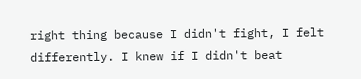right thing because I didn't fight, I felt differently. I knew if I didn't beat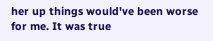her up things would've been worse for me. It was true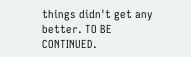things didn't get any better. TO BE CONTINUED.